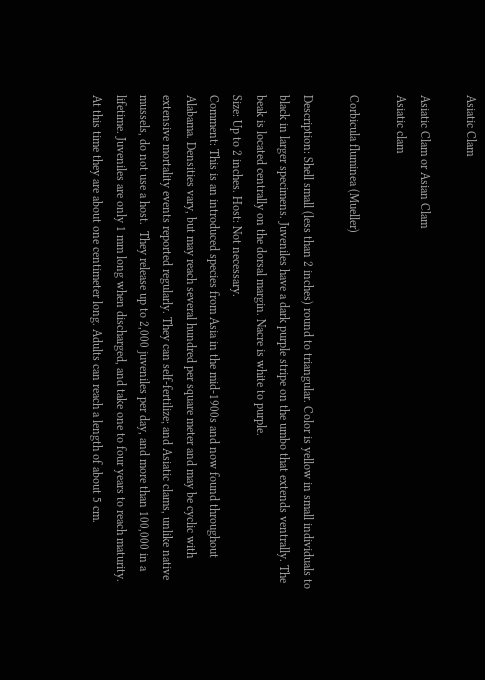Asiatic Clam

Asiatic Clam or Asian Clam
Asiatic clam

Corbicula fluminea (Mueller)

Description: Shell small (less than 2 inches) round to triangular. Color is yellow in small individuals to black in larger specimens. Juveniles have a dark purple stripe on the umbo that extends ventrally. The beak is located centrally on the dorsal margin. Nacre is white to purple.
Size: Up to 2 inches. Host: Not necessary.
Comment: This is an introduced species from Asia in the mid-1900s and now found throughout Alabama. Densities vary, but may reach several hundred per square meter and may be cyclic with extensive mortality events reported regularly. They can self-fertilize; and Asiatic clams, unlike native mussels, do not use a host.  They release up to 2,000 juveniles per day, and more than 100,000 in a lifetime. Juveniles are only 1 mm long when discharged, and take one to four years to reach maturity. At this time they are about one centimeter long. Adults can reach a length of about 5 cm.